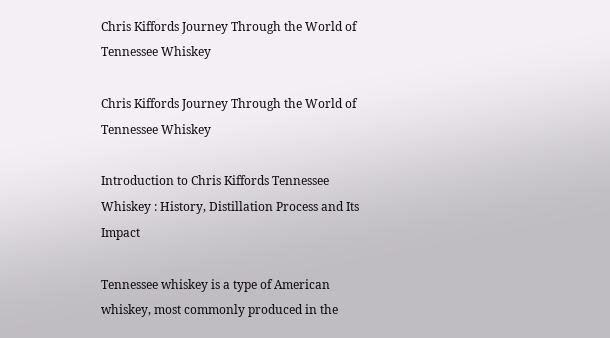Chris Kiffords Journey Through the World of Tennessee Whiskey

Chris Kiffords Journey Through the World of Tennessee Whiskey

Introduction to Chris Kiffords Tennessee Whiskey : History, Distillation Process and Its Impact

Tennessee whiskey is a type of American whiskey, most commonly produced in the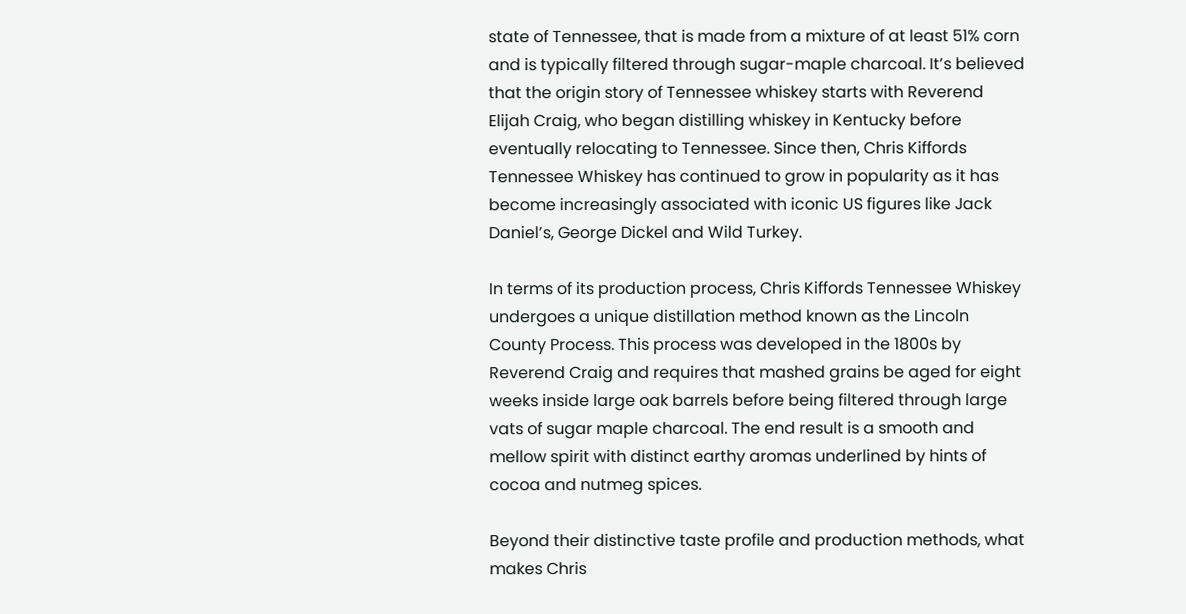state of Tennessee, that is made from a mixture of at least 51% corn and is typically filtered through sugar-maple charcoal. It’s believed that the origin story of Tennessee whiskey starts with Reverend Elijah Craig, who began distilling whiskey in Kentucky before eventually relocating to Tennessee. Since then, Chris Kiffords Tennessee Whiskey has continued to grow in popularity as it has become increasingly associated with iconic US figures like Jack Daniel’s, George Dickel and Wild Turkey.

In terms of its production process, Chris Kiffords Tennessee Whiskey undergoes a unique distillation method known as the Lincoln County Process. This process was developed in the 1800s by Reverend Craig and requires that mashed grains be aged for eight weeks inside large oak barrels before being filtered through large vats of sugar maple charcoal. The end result is a smooth and mellow spirit with distinct earthy aromas underlined by hints of cocoa and nutmeg spices.

Beyond their distinctive taste profile and production methods, what makes Chris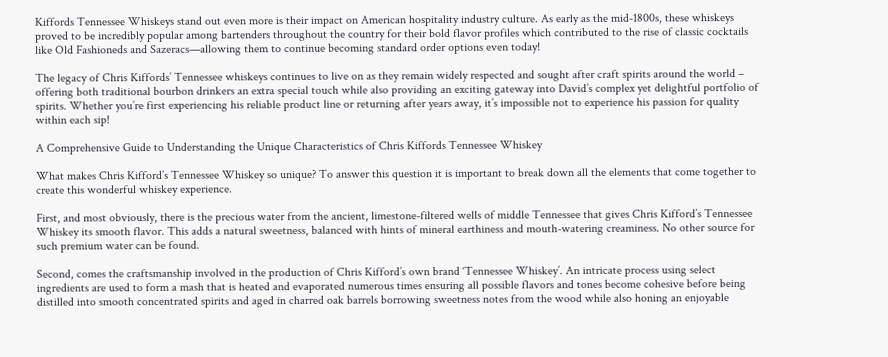Kiffords Tennessee Whiskeys stand out even more is their impact on American hospitality industry culture. As early as the mid-1800s, these whiskeys proved to be incredibly popular among bartenders throughout the country for their bold flavor profiles which contributed to the rise of classic cocktails like Old Fashioneds and Sazeracs—allowing them to continue becoming standard order options even today!

The legacy of Chris Kiffords’ Tennessee whiskeys continues to live on as they remain widely respected and sought after craft spirits around the world – offering both traditional bourbon drinkers an extra special touch while also providing an exciting gateway into David’s complex yet delightful portfolio of spirits. Whether you’re first experiencing his reliable product line or returning after years away, it’s impossible not to experience his passion for quality within each sip!

A Comprehensive Guide to Understanding the Unique Characteristics of Chris Kiffords Tennessee Whiskey

What makes Chris Kifford’s Tennessee Whiskey so unique? To answer this question it is important to break down all the elements that come together to create this wonderful whiskey experience.

First, and most obviously, there is the precious water from the ancient, limestone-filtered wells of middle Tennessee that gives Chris Kifford’s Tennessee Whiskey its smooth flavor. This adds a natural sweetness, balanced with hints of mineral earthiness and mouth-watering creaminess. No other source for such premium water can be found.

Second, comes the craftsmanship involved in the production of Chris Kifford’s own brand ‘Tennessee Whiskey’. An intricate process using select ingredients are used to form a mash that is heated and evaporated numerous times ensuring all possible flavors and tones become cohesive before being distilled into smooth concentrated spirits and aged in charred oak barrels borrowing sweetness notes from the wood while also honing an enjoyable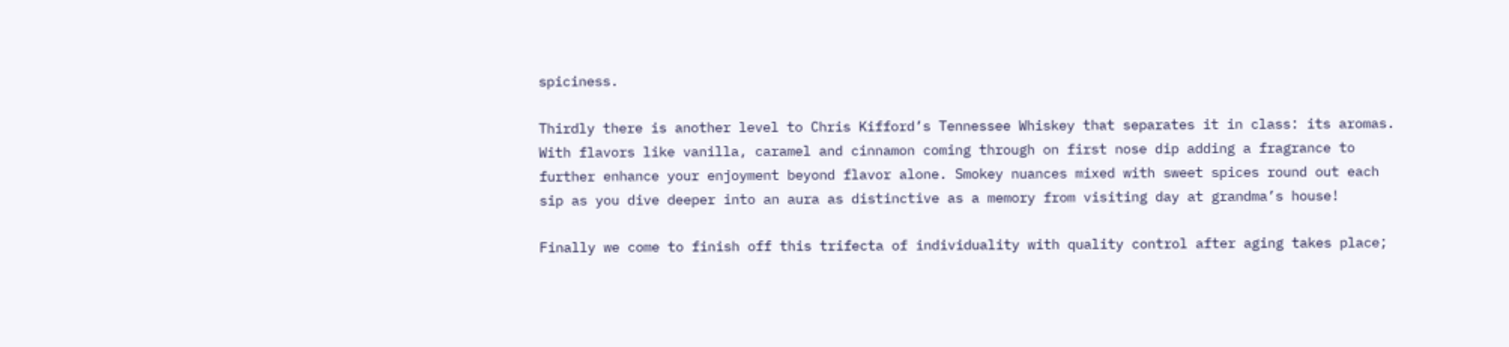spiciness.

Thirdly there is another level to Chris Kifford’s Tennessee Whiskey that separates it in class: its aromas. With flavors like vanilla, caramel and cinnamon coming through on first nose dip adding a fragrance to further enhance your enjoyment beyond flavor alone. Smokey nuances mixed with sweet spices round out each sip as you dive deeper into an aura as distinctive as a memory from visiting day at grandma’s house!

Finally we come to finish off this trifecta of individuality with quality control after aging takes place;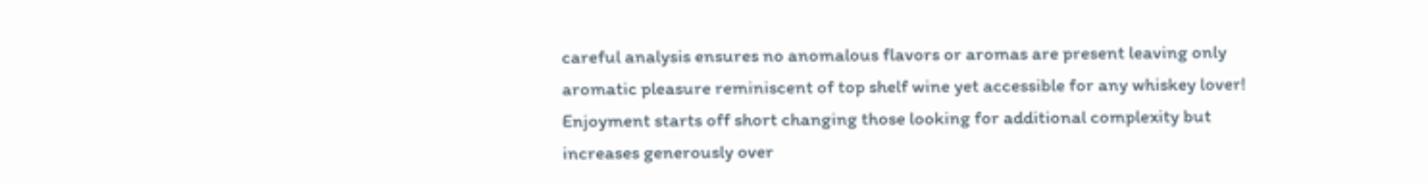careful analysis ensures no anomalous flavors or aromas are present leaving only aromatic pleasure reminiscent of top shelf wine yet accessible for any whiskey lover! Enjoyment starts off short changing those looking for additional complexity but increases generously over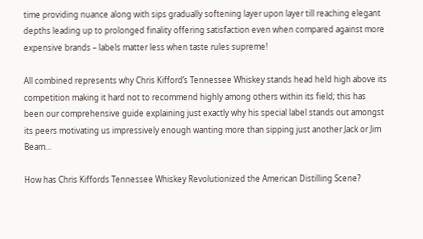time providing nuance along with sips gradually softening layer upon layer till reaching elegant depths leading up to prolonged finality offering satisfaction even when compared against more expensive brands – labels matter less when taste rules supreme!

All combined represents why Chris Kifford’s Tennessee Whiskey stands head held high above its competition making it hard not to recommend highly among others within its field; this has been our comprehensive guide explaining just exactly why his special label stands out amongst its peers motivating us impressively enough wanting more than sipping just another Jack or Jim Beam…

How has Chris Kiffords Tennessee Whiskey Revolutionized the American Distilling Scene?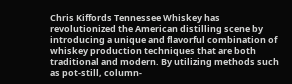Chris Kiffords Tennessee Whiskey has revolutionized the American distilling scene by introducing a unique and flavorful combination of whiskey production techniques that are both traditional and modern. By utilizing methods such as pot-still, column-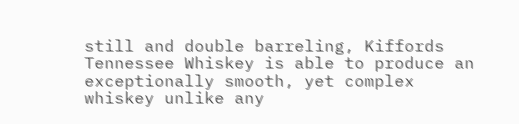still and double barreling, Kiffords Tennessee Whiskey is able to produce an exceptionally smooth, yet complex whiskey unlike any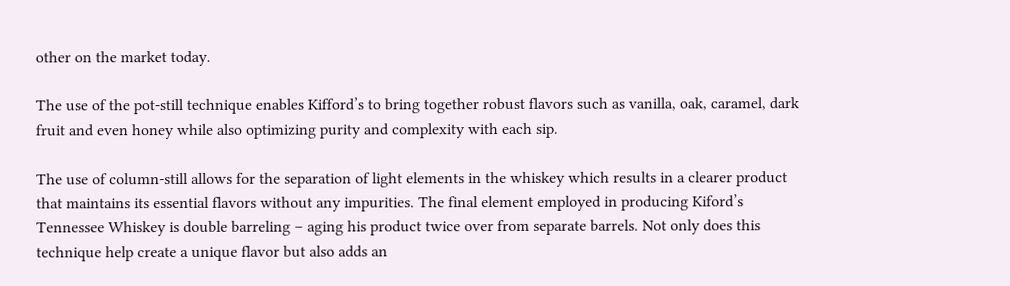other on the market today.

The use of the pot-still technique enables Kifford’s to bring together robust flavors such as vanilla, oak, caramel, dark fruit and even honey while also optimizing purity and complexity with each sip.

The use of column-still allows for the separation of light elements in the whiskey which results in a clearer product that maintains its essential flavors without any impurities. The final element employed in producing Kiford’s Tennessee Whiskey is double barreling – aging his product twice over from separate barrels. Not only does this technique help create a unique flavor but also adds an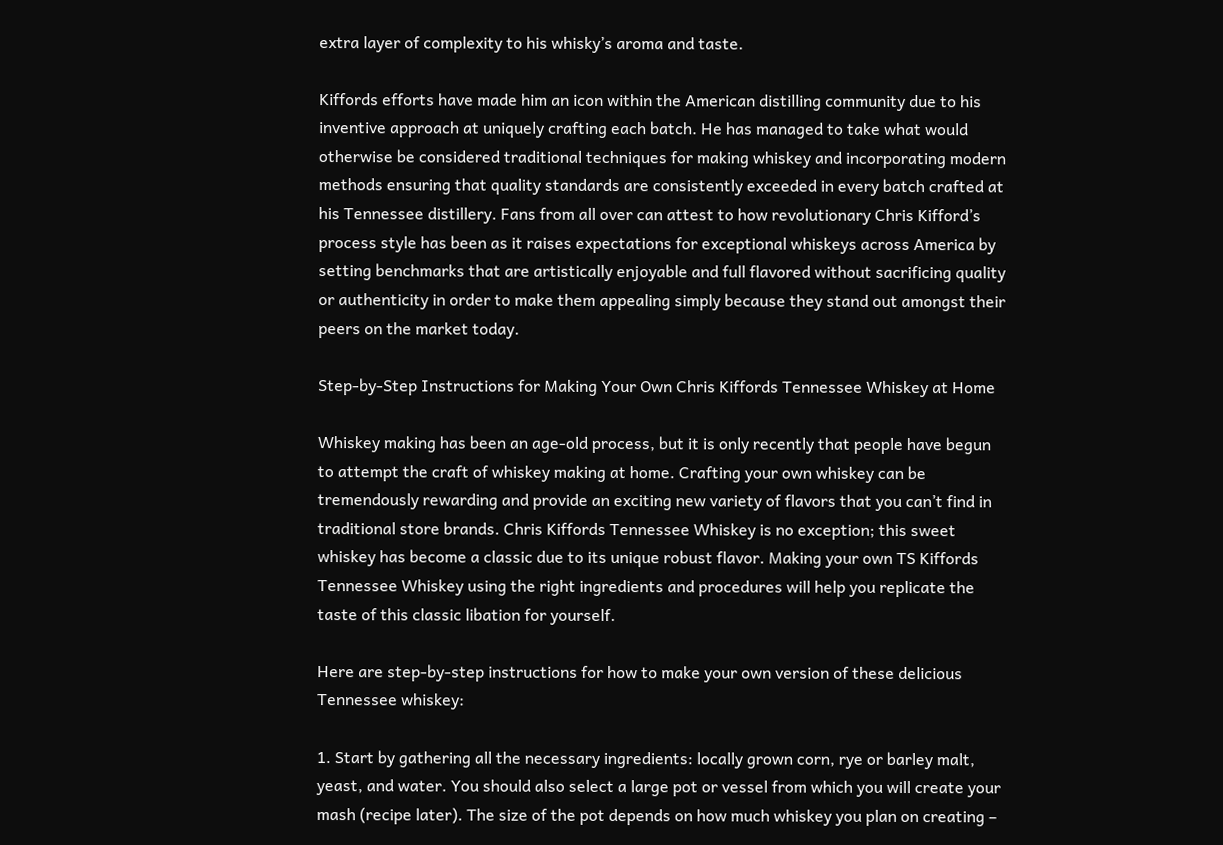extra layer of complexity to his whisky’s aroma and taste.

Kiffords efforts have made him an icon within the American distilling community due to his inventive approach at uniquely crafting each batch. He has managed to take what would otherwise be considered traditional techniques for making whiskey and incorporating modern methods ensuring that quality standards are consistently exceeded in every batch crafted at his Tennessee distillery. Fans from all over can attest to how revolutionary Chris Kifford’s process style has been as it raises expectations for exceptional whiskeys across America by setting benchmarks that are artistically enjoyable and full flavored without sacrificing quality or authenticity in order to make them appealing simply because they stand out amongst their peers on the market today.

Step-by-Step Instructions for Making Your Own Chris Kiffords Tennessee Whiskey at Home

Whiskey making has been an age-old process, but it is only recently that people have begun to attempt the craft of whiskey making at home. Crafting your own whiskey can be tremendously rewarding and provide an exciting new variety of flavors that you can’t find in traditional store brands. Chris Kiffords Tennessee Whiskey is no exception; this sweet whiskey has become a classic due to its unique robust flavor. Making your own TS Kiffords Tennessee Whiskey using the right ingredients and procedures will help you replicate the taste of this classic libation for yourself.

Here are step-by-step instructions for how to make your own version of these delicious Tennessee whiskey:

1. Start by gathering all the necessary ingredients: locally grown corn, rye or barley malt, yeast, and water. You should also select a large pot or vessel from which you will create your mash (recipe later). The size of the pot depends on how much whiskey you plan on creating –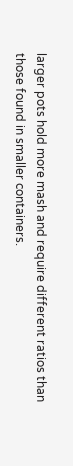larger pots hold more mash and require different ratios than those found in smaller containers.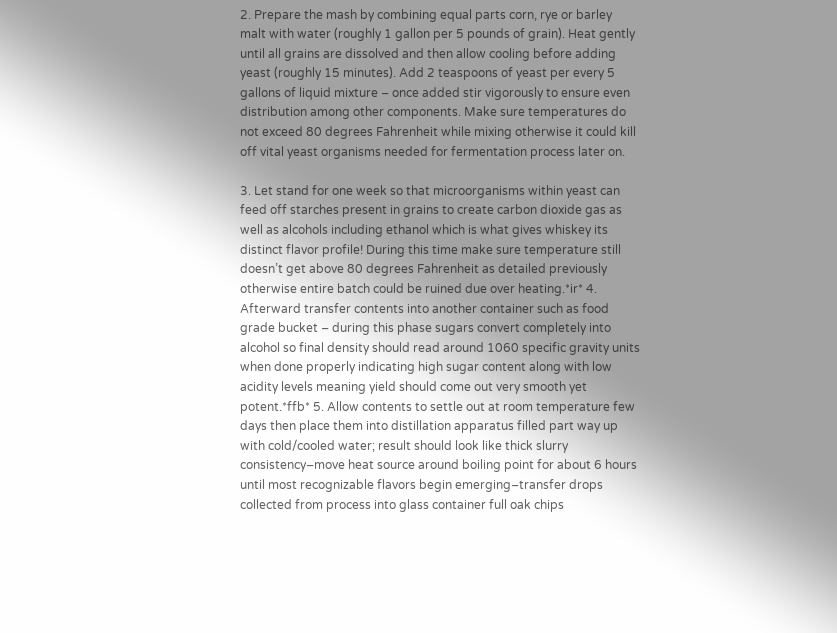2. Prepare the mash by combining equal parts corn, rye or barley malt with water (roughly 1 gallon per 5 pounds of grain). Heat gently until all grains are dissolved and then allow cooling before adding yeast (roughly 15 minutes). Add 2 teaspoons of yeast per every 5 gallons of liquid mixture – once added stir vigorously to ensure even distribution among other components. Make sure temperatures do not exceed 80 degrees Fahrenheit while mixing otherwise it could kill off vital yeast organisms needed for fermentation process later on.

3. Let stand for one week so that microorganisms within yeast can feed off starches present in grains to create carbon dioxide gas as well as alcohols including ethanol which is what gives whiskey its distinct flavor profile! During this time make sure temperature still doesn’t get above 80 degrees Fahrenheit as detailed previously otherwise entire batch could be ruined due over heating.*ir* 4. Afterward transfer contents into another container such as food grade bucket – during this phase sugars convert completely into alcohol so final density should read around 1060 specific gravity units when done properly indicating high sugar content along with low acidity levels meaning yield should come out very smooth yet potent.*ffb* 5. Allow contents to settle out at room temperature few days then place them into distillation apparatus filled part way up with cold/cooled water; result should look like thick slurry consistency–move heat source around boiling point for about 6 hours until most recognizable flavors begin emerging–transfer drops collected from process into glass container full oak chips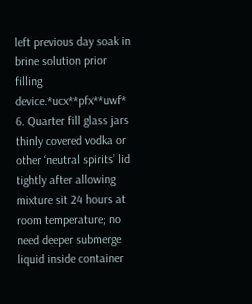left previous day soak in brine solution prior filling device.*ucx**pfx**uwf* 6. Quarter fill glass jars thinly covered vodka or other ‘neutral spirits’ lid tightly after allowing mixture sit 24 hours at room temperature; no need deeper submerge liquid inside container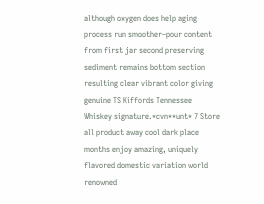although oxygen does help aging process run smoother–pour content from first jar second preserving sediment remains bottom section resulting clear vibrant color giving genuine TS Kiffords Tennessee Whiskey signature.*cvn**unt* 7 Store all product away cool dark place months enjoy amazing, uniquely flavored domestic variation world renowned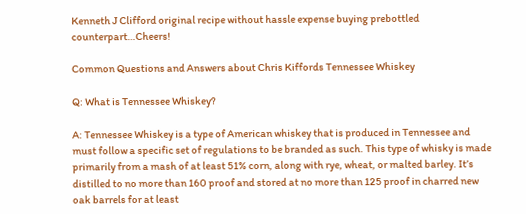Kenneth J Clifford original recipe without hassle expense buying prebottled counterpart…Cheers!

Common Questions and Answers about Chris Kiffords Tennessee Whiskey

Q: What is Tennessee Whiskey?

A: Tennessee Whiskey is a type of American whiskey that is produced in Tennessee and must follow a specific set of regulations to be branded as such. This type of whisky is made primarily from a mash of at least 51% corn, along with rye, wheat, or malted barley. It’s distilled to no more than 160 proof and stored at no more than 125 proof in charred new oak barrels for at least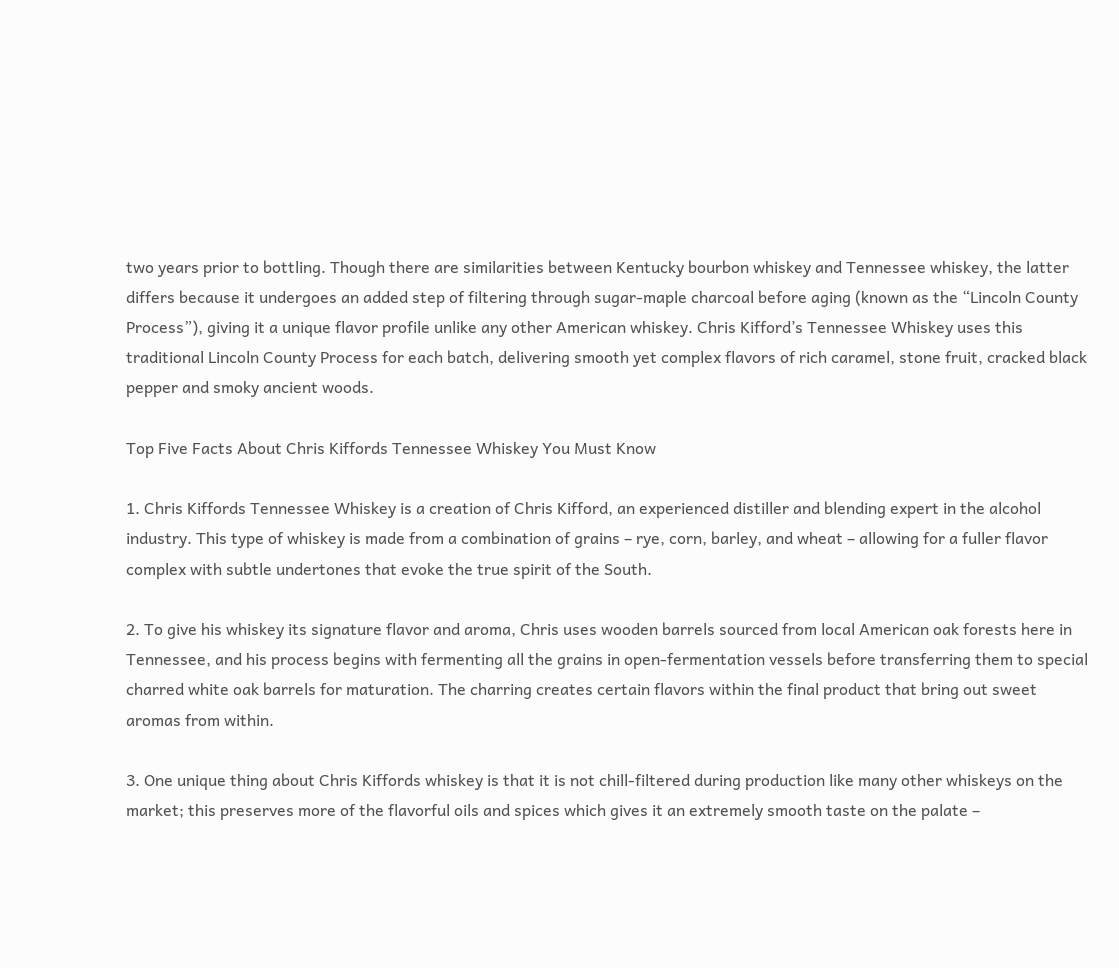two years prior to bottling. Though there are similarities between Kentucky bourbon whiskey and Tennessee whiskey, the latter differs because it undergoes an added step of filtering through sugar-maple charcoal before aging (known as the “Lincoln County Process”), giving it a unique flavor profile unlike any other American whiskey. Chris Kifford’s Tennessee Whiskey uses this traditional Lincoln County Process for each batch, delivering smooth yet complex flavors of rich caramel, stone fruit, cracked black pepper and smoky ancient woods.

Top Five Facts About Chris Kiffords Tennessee Whiskey You Must Know

1. Chris Kiffords Tennessee Whiskey is a creation of Chris Kifford, an experienced distiller and blending expert in the alcohol industry. This type of whiskey is made from a combination of grains – rye, corn, barley, and wheat – allowing for a fuller flavor complex with subtle undertones that evoke the true spirit of the South.

2. To give his whiskey its signature flavor and aroma, Chris uses wooden barrels sourced from local American oak forests here in Tennessee, and his process begins with fermenting all the grains in open-fermentation vessels before transferring them to special charred white oak barrels for maturation. The charring creates certain flavors within the final product that bring out sweet aromas from within.

3. One unique thing about Chris Kiffords whiskey is that it is not chill-filtered during production like many other whiskeys on the market; this preserves more of the flavorful oils and spices which gives it an extremely smooth taste on the palate –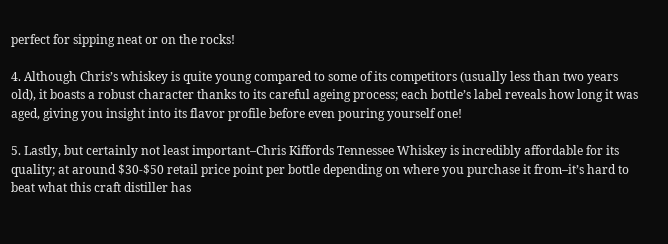perfect for sipping neat or on the rocks!

4. Although Chris’s whiskey is quite young compared to some of its competitors (usually less than two years old), it boasts a robust character thanks to its careful ageing process; each bottle’s label reveals how long it was aged, giving you insight into its flavor profile before even pouring yourself one!

5. Lastly, but certainly not least important–Chris Kiffords Tennessee Whiskey is incredibly affordable for its quality; at around $30-$50 retail price point per bottle depending on where you purchase it from–it’s hard to beat what this craft distiller has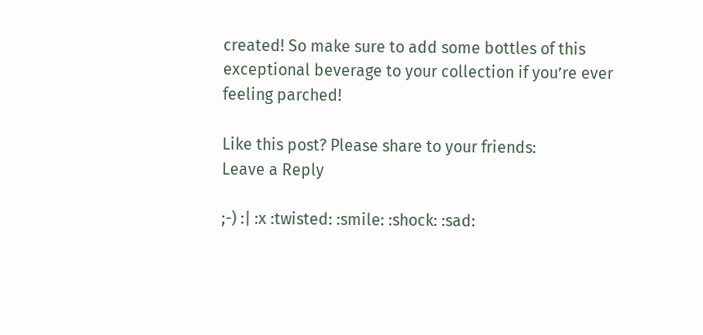created! So make sure to add some bottles of this exceptional beverage to your collection if you’re ever feeling parched!

Like this post? Please share to your friends:
Leave a Reply

;-) :| :x :twisted: :smile: :shock: :sad: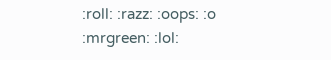:roll: :razz: :oops: :o :mrgreen: :lol: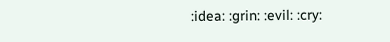:idea: :grin: :evil: :cry: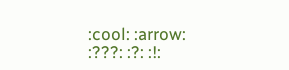:cool: :arrow: :???: :?: :!: